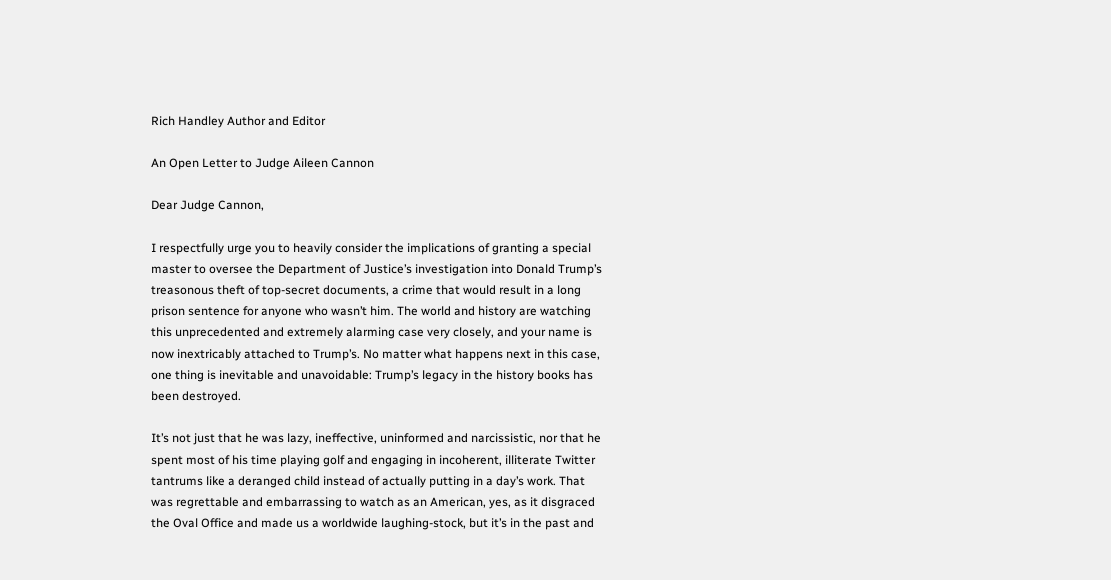Rich Handley Author and Editor

An Open Letter to Judge Aileen Cannon

Dear Judge Cannon,

I respectfully urge you to heavily consider the implications of granting a special master to oversee the Department of Justice’s investigation into Donald Trump’s treasonous theft of top-secret documents, a crime that would result in a long prison sentence for anyone who wasn’t him. The world and history are watching this unprecedented and extremely alarming case very closely, and your name is now inextricably attached to Trump’s. No matter what happens next in this case, one thing is inevitable and unavoidable: Trump’s legacy in the history books has been destroyed.

It’s not just that he was lazy, ineffective, uninformed and narcissistic, nor that he spent most of his time playing golf and engaging in incoherent, illiterate Twitter tantrums like a deranged child instead of actually putting in a day’s work. That was regrettable and embarrassing to watch as an American, yes, as it disgraced the Oval Office and made us a worldwide laughing-stock, but it’s in the past and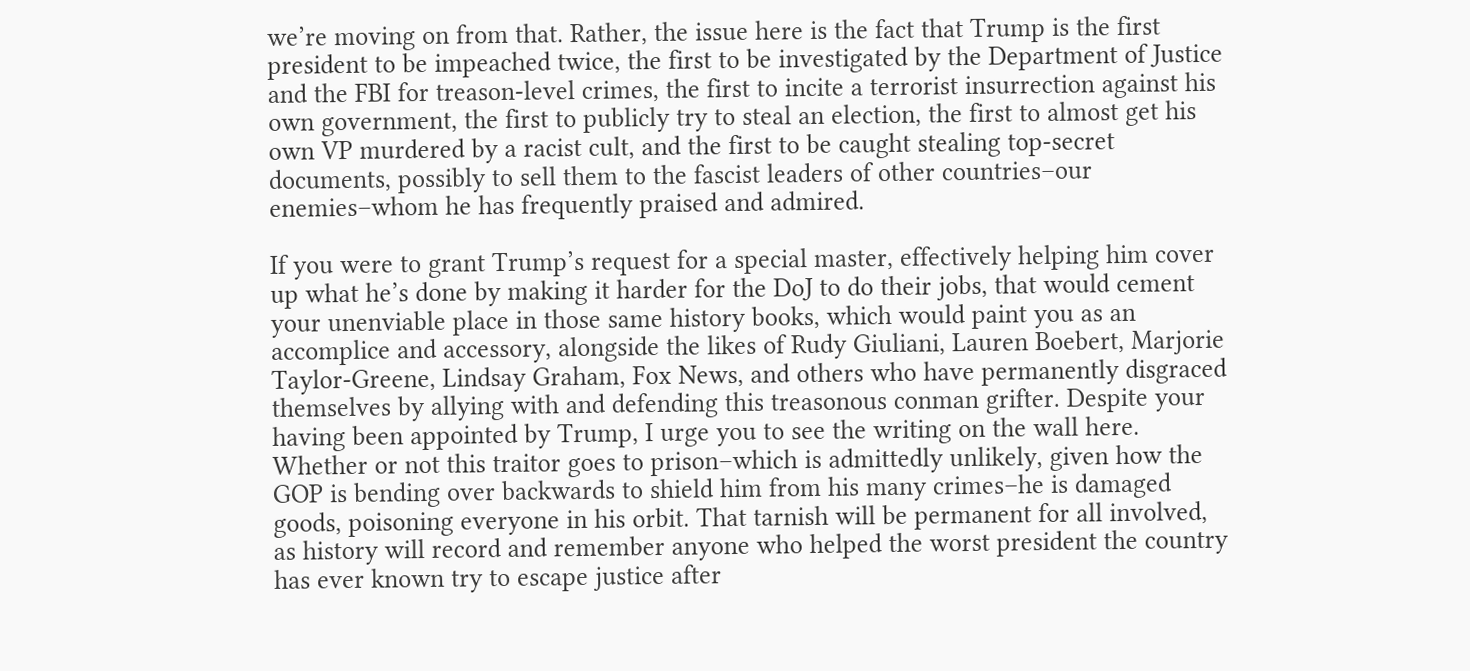we’re moving on from that. Rather, the issue here is the fact that Trump is the first president to be impeached twice, the first to be investigated by the Department of Justice and the FBI for treason-level crimes, the first to incite a terrorist insurrection against his own government, the first to publicly try to steal an election, the first to almost get his own VP murdered by a racist cult, and the first to be caught stealing top-secret documents, possibly to sell them to the fascist leaders of other countries–our enemies–whom he has frequently praised and admired.

If you were to grant Trump’s request for a special master, effectively helping him cover up what he’s done by making it harder for the DoJ to do their jobs, that would cement your unenviable place in those same history books, which would paint you as an accomplice and accessory, alongside the likes of Rudy Giuliani, Lauren Boebert, Marjorie Taylor-Greene, Lindsay Graham, Fox News, and others who have permanently disgraced themselves by allying with and defending this treasonous conman grifter. Despite your having been appointed by Trump, I urge you to see the writing on the wall here. Whether or not this traitor goes to prison–which is admittedly unlikely, given how the GOP is bending over backwards to shield him from his many crimes–he is damaged goods, poisoning everyone in his orbit. That tarnish will be permanent for all involved, as history will record and remember anyone who helped the worst president the country has ever known try to escape justice after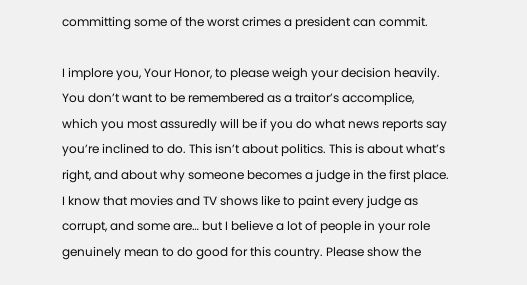committing some of the worst crimes a president can commit.

I implore you, Your Honor, to please weigh your decision heavily. You don’t want to be remembered as a traitor’s accomplice, which you most assuredly will be if you do what news reports say you’re inclined to do. This isn’t about politics. This is about what’s right, and about why someone becomes a judge in the first place. I know that movies and TV shows like to paint every judge as corrupt, and some are… but I believe a lot of people in your role genuinely mean to do good for this country. Please show the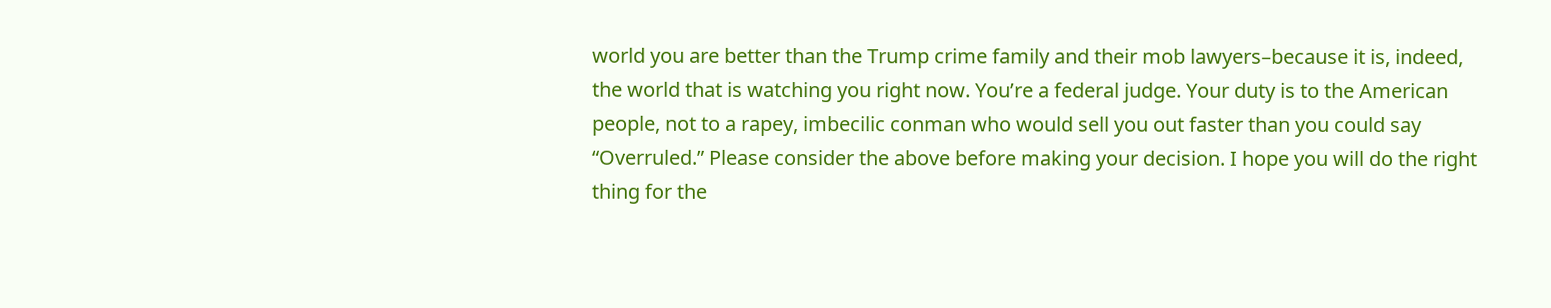world you are better than the Trump crime family and their mob lawyers–because it is, indeed, the world that is watching you right now. You’re a federal judge. Your duty is to the American people, not to a rapey, imbecilic conman who would sell you out faster than you could say “Overruled.” Please consider the above before making your decision. I hope you will do the right thing for the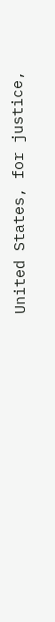United States, for justice,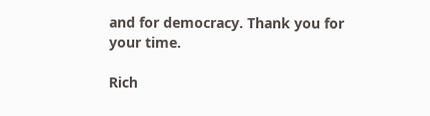and for democracy. Thank you for your time.

Rich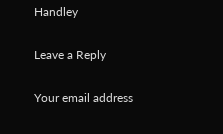Handley

Leave a Reply

Your email address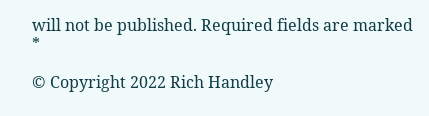will not be published. Required fields are marked *

© Copyright 2022 Rich Handley